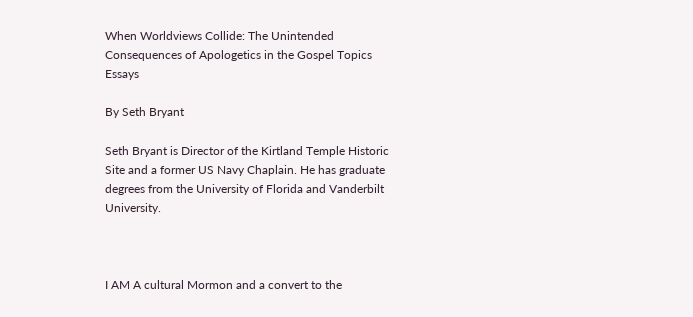When Worldviews Collide: The Unintended Consequences of Apologetics in the Gospel Topics Essays

By Seth Bryant

Seth Bryant is Director of the Kirtland Temple Historic Site and a former US Navy Chaplain. He has graduate degrees from the University of Florida and Vanderbilt University.



I AM A cultural Mormon and a convert to the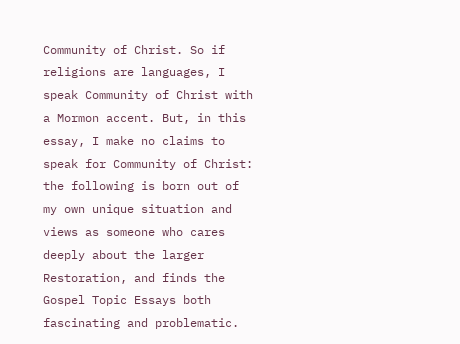Community of Christ. So if religions are languages, I speak Community of Christ with a Mormon accent. But, in this essay, I make no claims to speak for Community of Christ: the following is born out of my own unique situation and views as someone who cares deeply about the larger Restoration, and finds the Gospel Topic Essays both fascinating and problematic.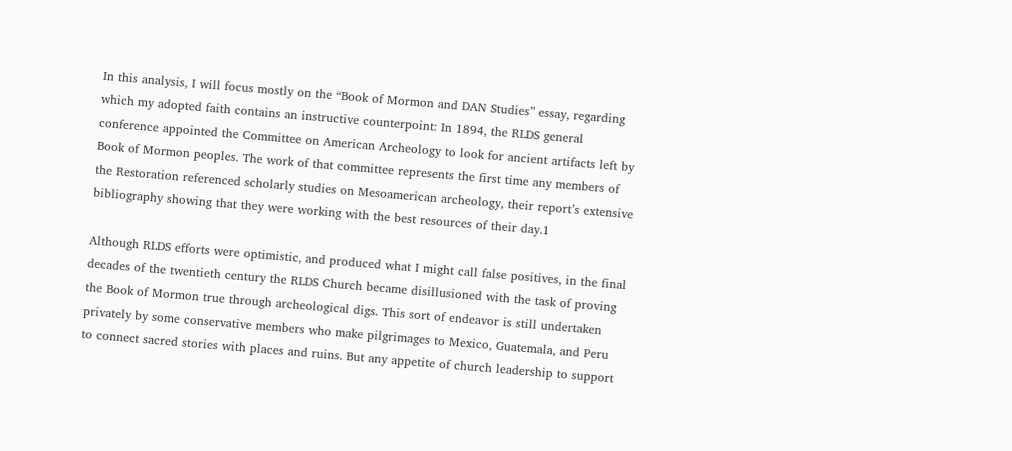In this analysis, I will focus mostly on the “Book of Mormon and DAN Studies” essay, regarding which my adopted faith contains an instructive counterpoint: In 1894, the RLDS general conference appointed the Committee on American Archeology to look for ancient artifacts left by Book of Mormon peoples. The work of that committee represents the first time any members of the Restoration referenced scholarly studies on Mesoamerican archeology, their report’s extensive bibliography showing that they were working with the best resources of their day.1

Although RLDS efforts were optimistic, and produced what I might call false positives, in the final decades of the twentieth century the RLDS Church became disillusioned with the task of proving the Book of Mormon true through archeological digs. This sort of endeavor is still undertaken privately by some conservative members who make pilgrimages to Mexico, Guatemala, and Peru to connect sacred stories with places and ruins. But any appetite of church leadership to support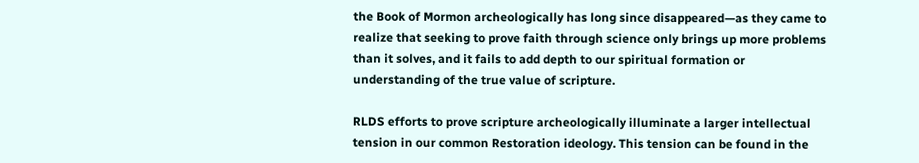the Book of Mormon archeologically has long since disappeared—as they came to realize that seeking to prove faith through science only brings up more problems than it solves, and it fails to add depth to our spiritual formation or understanding of the true value of scripture.

RLDS efforts to prove scripture archeologically illuminate a larger intellectual tension in our common Restoration ideology. This tension can be found in the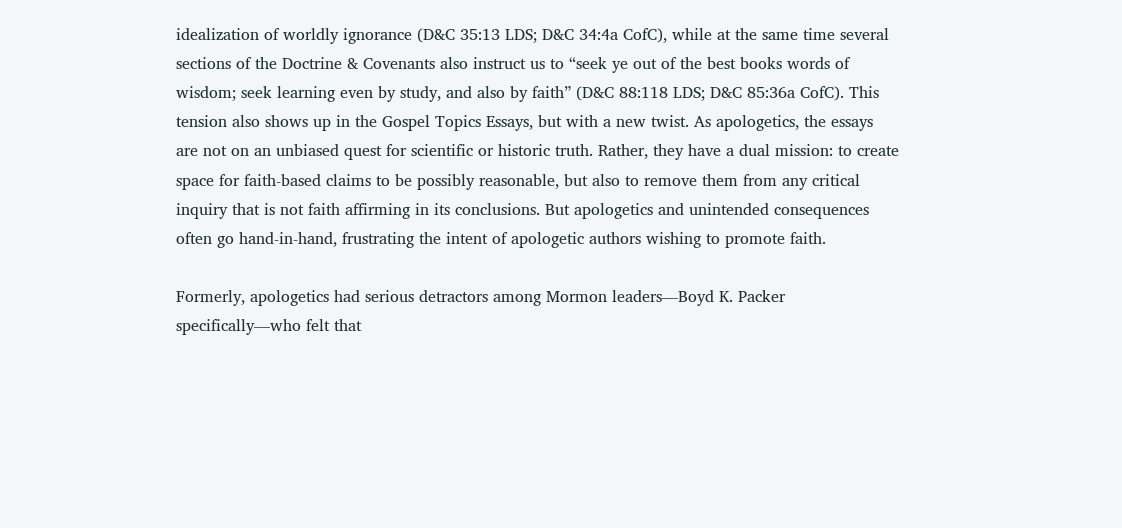idealization of worldly ignorance (D&C 35:13 LDS; D&C 34:4a CofC), while at the same time several sections of the Doctrine & Covenants also instruct us to “seek ye out of the best books words of wisdom; seek learning even by study, and also by faith” (D&C 88:118 LDS; D&C 85:36a CofC). This tension also shows up in the Gospel Topics Essays, but with a new twist. As apologetics, the essays are not on an unbiased quest for scientific or historic truth. Rather, they have a dual mission: to create space for faith-based claims to be possibly reasonable, but also to remove them from any critical inquiry that is not faith affirming in its conclusions. But apologetics and unintended consequences often go hand-in-hand, frustrating the intent of apologetic authors wishing to promote faith.

Formerly, apologetics had serious detractors among Mormon leaders—Boyd K. Packer specifically—who felt that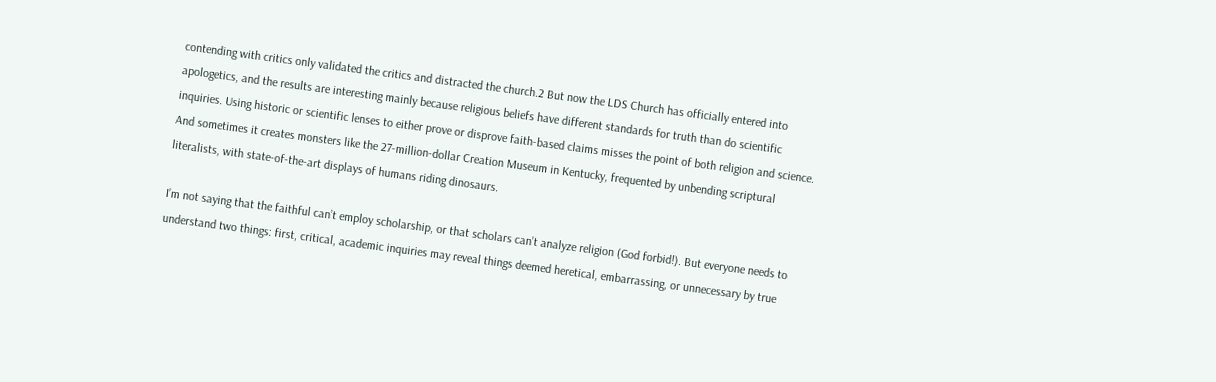contending with critics only validated the critics and distracted the church.2 But now the LDS Church has officially entered into apologetics, and the results are interesting mainly because religious beliefs have different standards for truth than do scientific inquiries. Using historic or scientific lenses to either prove or disprove faith-based claims misses the point of both religion and science. And sometimes it creates monsters like the 27-million-dollar Creation Museum in Kentucky, frequented by unbending scriptural literalists, with state-of-the-art displays of humans riding dinosaurs.

I’m not saying that the faithful can’t employ scholarship, or that scholars can’t analyze religion (God forbid!). But everyone needs to understand two things: first, critical, academic inquiries may reveal things deemed heretical, embarrassing, or unnecessary by true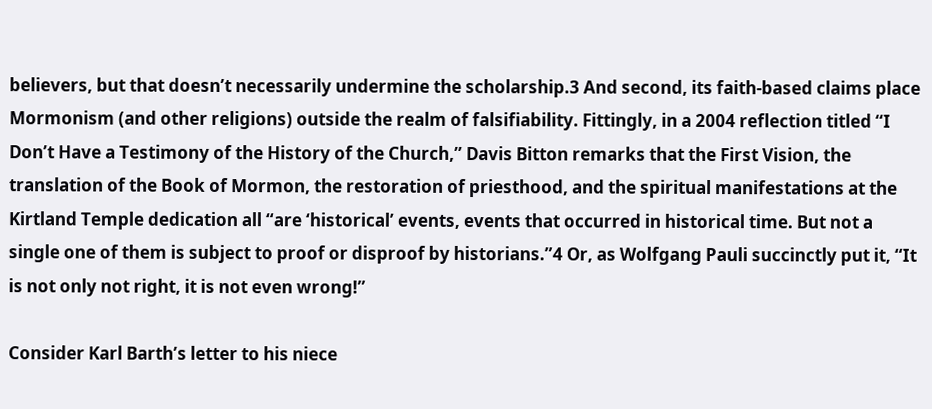believers, but that doesn’t necessarily undermine the scholarship.3 And second, its faith-based claims place Mormonism (and other religions) outside the realm of falsifiability. Fittingly, in a 2004 reflection titled “I Don’t Have a Testimony of the History of the Church,” Davis Bitton remarks that the First Vision, the translation of the Book of Mormon, the restoration of priesthood, and the spiritual manifestations at the Kirtland Temple dedication all “are ‘historical’ events, events that occurred in historical time. But not a single one of them is subject to proof or disproof by historians.”4 Or, as Wolfgang Pauli succinctly put it, “It is not only not right, it is not even wrong!”

Consider Karl Barth’s letter to his niece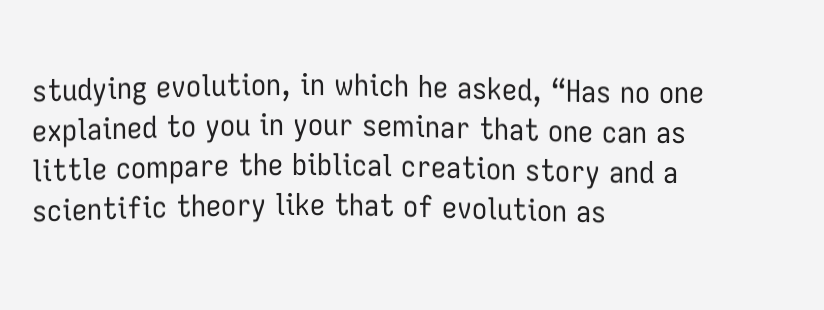studying evolution, in which he asked, “Has no one explained to you in your seminar that one can as little compare the biblical creation story and a scientific theory like that of evolution as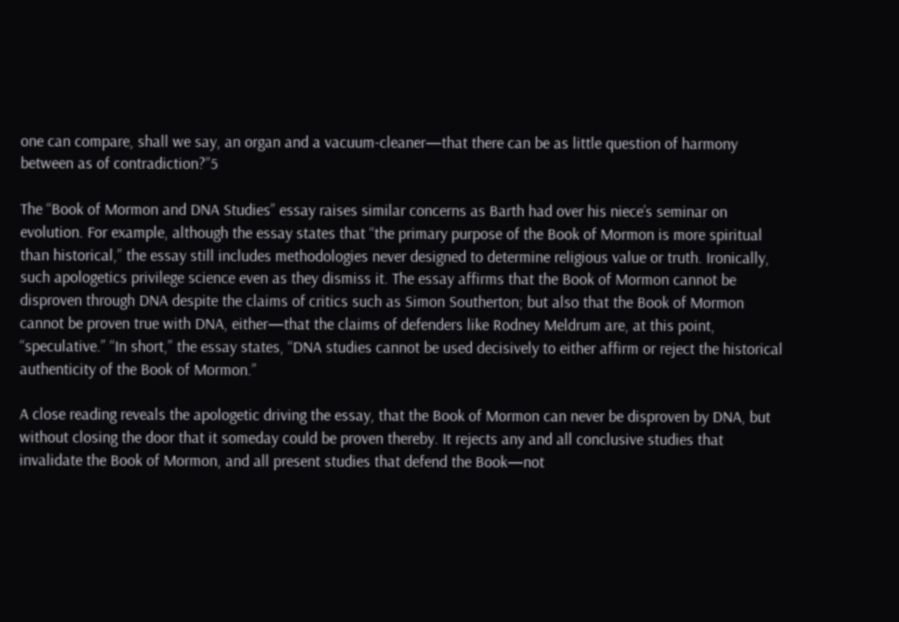one can compare, shall we say, an organ and a vacuum-cleaner—that there can be as little question of harmony between as of contradiction?”5

The “Book of Mormon and DNA Studies” essay raises similar concerns as Barth had over his niece’s seminar on evolution. For example, although the essay states that “the primary purpose of the Book of Mormon is more spiritual than historical,” the essay still includes methodologies never designed to determine religious value or truth. Ironically, such apologetics privilege science even as they dismiss it. The essay affirms that the Book of Mormon cannot be disproven through DNA despite the claims of critics such as Simon Southerton; but also that the Book of Mormon cannot be proven true with DNA, either—that the claims of defenders like Rodney Meldrum are, at this point, “speculative.” “In short,” the essay states, “DNA studies cannot be used decisively to either affirm or reject the historical authenticity of the Book of Mormon.”

A close reading reveals the apologetic driving the essay, that the Book of Mormon can never be disproven by DNA, but without closing the door that it someday could be proven thereby. It rejects any and all conclusive studies that invalidate the Book of Mormon, and all present studies that defend the Book—not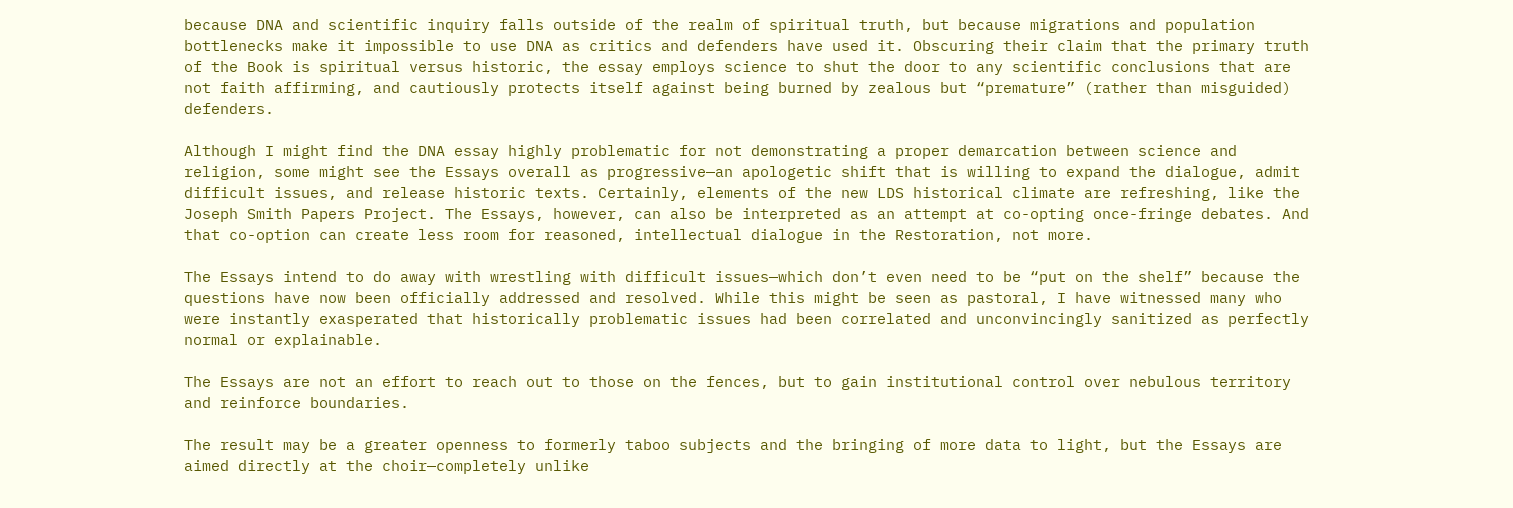because DNA and scientific inquiry falls outside of the realm of spiritual truth, but because migrations and population bottlenecks make it impossible to use DNA as critics and defenders have used it. Obscuring their claim that the primary truth of the Book is spiritual versus historic, the essay employs science to shut the door to any scientific conclusions that are not faith affirming, and cautiously protects itself against being burned by zealous but “premature” (rather than misguided) defenders.

Although I might find the DNA essay highly problematic for not demonstrating a proper demarcation between science and religion, some might see the Essays overall as progressive—an apologetic shift that is willing to expand the dialogue, admit difficult issues, and release historic texts. Certainly, elements of the new LDS historical climate are refreshing, like the Joseph Smith Papers Project. The Essays, however, can also be interpreted as an attempt at co-opting once-fringe debates. And that co-option can create less room for reasoned, intellectual dialogue in the Restoration, not more.

The Essays intend to do away with wrestling with difficult issues—which don’t even need to be “put on the shelf” because the questions have now been officially addressed and resolved. While this might be seen as pastoral, I have witnessed many who were instantly exasperated that historically problematic issues had been correlated and unconvincingly sanitized as perfectly normal or explainable.

The Essays are not an effort to reach out to those on the fences, but to gain institutional control over nebulous territory and reinforce boundaries.

The result may be a greater openness to formerly taboo subjects and the bringing of more data to light, but the Essays are aimed directly at the choir—completely unlike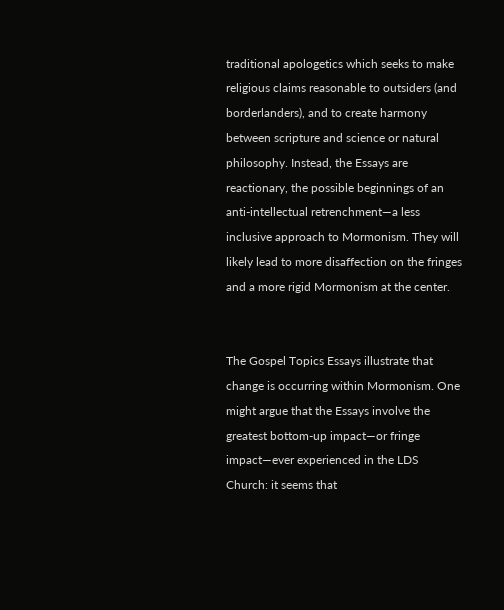traditional apologetics which seeks to make religious claims reasonable to outsiders (and borderlanders), and to create harmony between scripture and science or natural philosophy. Instead, the Essays are reactionary, the possible beginnings of an anti-intellectual retrenchment—a less inclusive approach to Mormonism. They will likely lead to more disaffection on the fringes and a more rigid Mormonism at the center.


The Gospel Topics Essays illustrate that change is occurring within Mormonism. One might argue that the Essays involve the greatest bottom-up impact—or fringe impact—ever experienced in the LDS Church: it seems that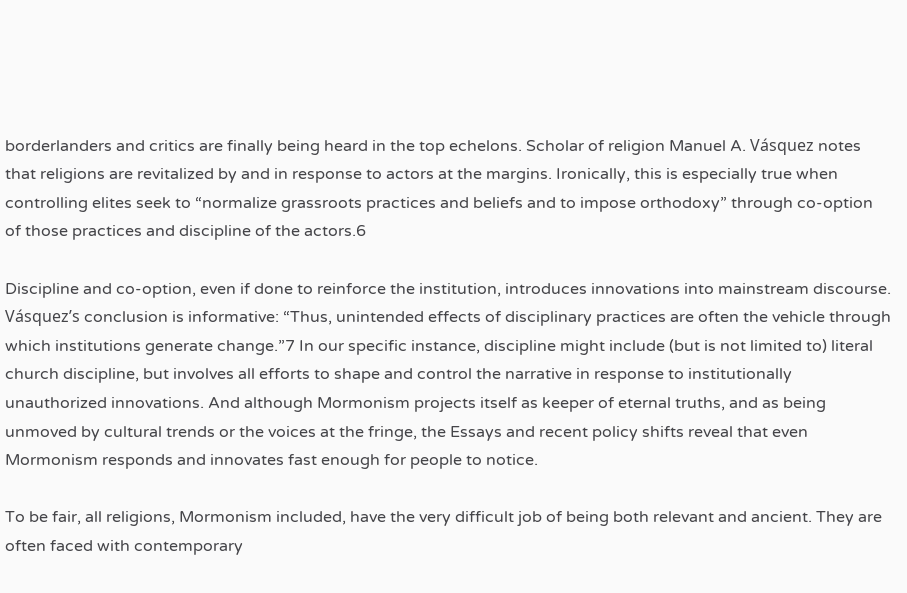borderlanders and critics are finally being heard in the top echelons. Scholar of religion Manuel A. Vásquez notes that religions are revitalized by and in response to actors at the margins. Ironically, this is especially true when controlling elites seek to “normalize grassroots practices and beliefs and to impose orthodoxy” through co-option of those practices and discipline of the actors.6

Discipline and co-option, even if done to reinforce the institution, introduces innovations into mainstream discourse. Vásquez’s conclusion is informative: “Thus, unintended effects of disciplinary practices are often the vehicle through which institutions generate change.”7 In our specific instance, discipline might include (but is not limited to) literal church discipline, but involves all efforts to shape and control the narrative in response to institutionally unauthorized innovations. And although Mormonism projects itself as keeper of eternal truths, and as being unmoved by cultural trends or the voices at the fringe, the Essays and recent policy shifts reveal that even Mormonism responds and innovates fast enough for people to notice.

To be fair, all religions, Mormonism included, have the very difficult job of being both relevant and ancient. They are often faced with contemporary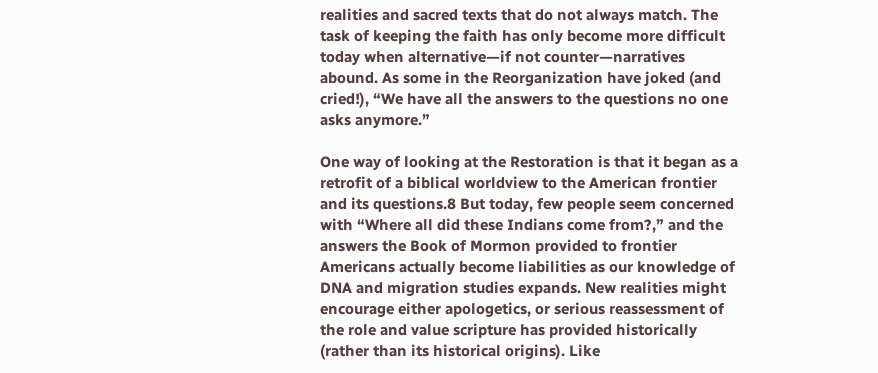realities and sacred texts that do not always match. The task of keeping the faith has only become more difficult today when alternative—if not counter—narratives abound. As some in the Reorganization have joked (and cried!), “We have all the answers to the questions no one asks anymore.”

One way of looking at the Restoration is that it began as a retrofit of a biblical worldview to the American frontier and its questions.8 But today, few people seem concerned with “Where all did these Indians come from?,” and the answers the Book of Mormon provided to frontier Americans actually become liabilities as our knowledge of DNA and migration studies expands. New realities might encourage either apologetics, or serious reassessment of the role and value scripture has provided historically (rather than its historical origins). Like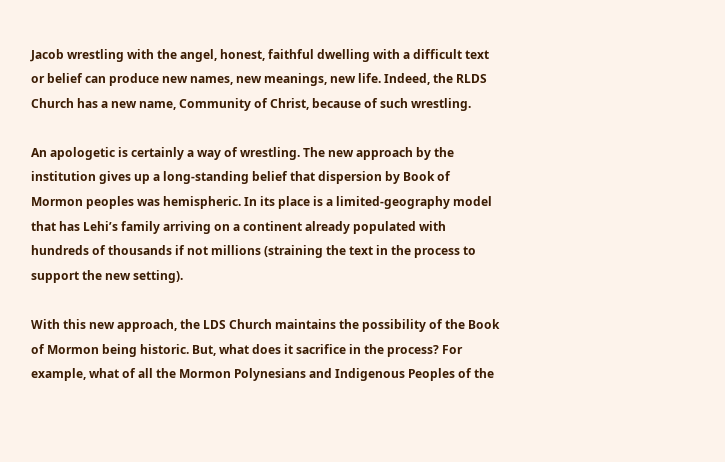Jacob wrestling with the angel, honest, faithful dwelling with a difficult text or belief can produce new names, new meanings, new life. Indeed, the RLDS Church has a new name, Community of Christ, because of such wrestling.

An apologetic is certainly a way of wrestling. The new approach by the institution gives up a long-standing belief that dispersion by Book of Mormon peoples was hemispheric. In its place is a limited-geography model that has Lehi’s family arriving on a continent already populated with hundreds of thousands if not millions (straining the text in the process to support the new setting).

With this new approach, the LDS Church maintains the possibility of the Book of Mormon being historic. But, what does it sacrifice in the process? For example, what of all the Mormon Polynesians and Indigenous Peoples of the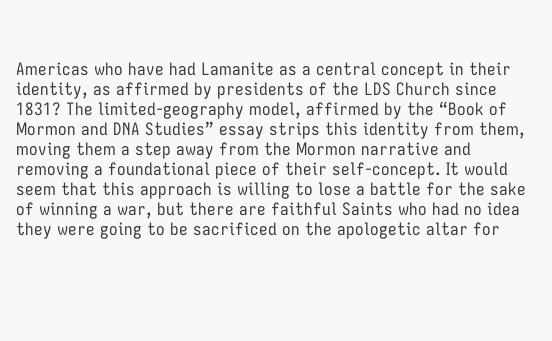Americas who have had Lamanite as a central concept in their identity, as affirmed by presidents of the LDS Church since 1831? The limited-geography model, affirmed by the “Book of Mormon and DNA Studies” essay strips this identity from them, moving them a step away from the Mormon narrative and removing a foundational piece of their self-concept. It would seem that this approach is willing to lose a battle for the sake of winning a war, but there are faithful Saints who had no idea they were going to be sacrificed on the apologetic altar for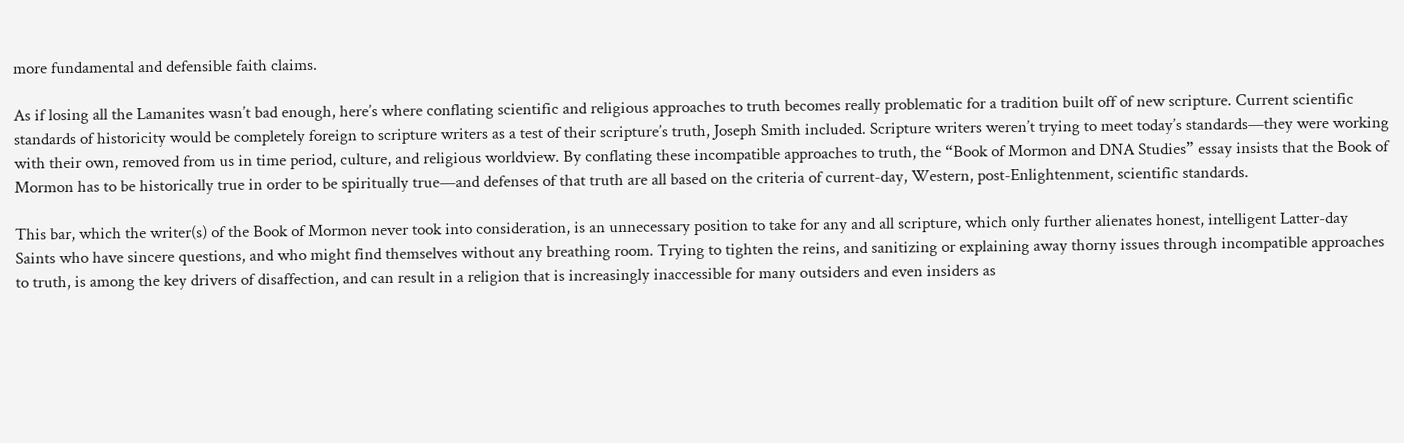more fundamental and defensible faith claims.

As if losing all the Lamanites wasn’t bad enough, here’s where conflating scientific and religious approaches to truth becomes really problematic for a tradition built off of new scripture. Current scientific standards of historicity would be completely foreign to scripture writers as a test of their scripture’s truth, Joseph Smith included. Scripture writers weren’t trying to meet today’s standards—they were working with their own, removed from us in time period, culture, and religious worldview. By conflating these incompatible approaches to truth, the “Book of Mormon and DNA Studies” essay insists that the Book of Mormon has to be historically true in order to be spiritually true—and defenses of that truth are all based on the criteria of current-day, Western, post-Enlightenment, scientific standards.

This bar, which the writer(s) of the Book of Mormon never took into consideration, is an unnecessary position to take for any and all scripture, which only further alienates honest, intelligent Latter-day Saints who have sincere questions, and who might find themselves without any breathing room. Trying to tighten the reins, and sanitizing or explaining away thorny issues through incompatible approaches to truth, is among the key drivers of disaffection, and can result in a religion that is increasingly inaccessible for many outsiders and even insiders as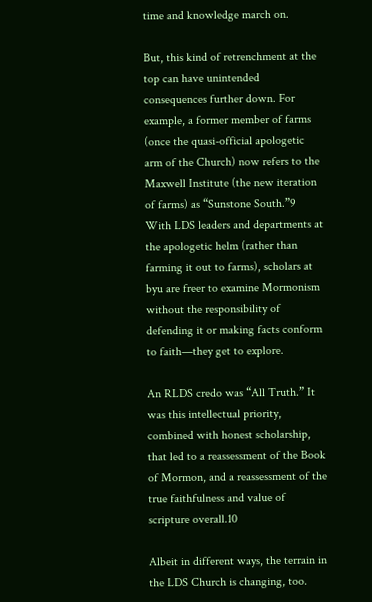time and knowledge march on.

But, this kind of retrenchment at the top can have unintended consequences further down. For example, a former member of farms (once the quasi-official apologetic arm of the Church) now refers to the Maxwell Institute (the new iteration of farms) as “Sunstone South.”9 With LDS leaders and departments at the apologetic helm (rather than farming it out to farms), scholars at byu are freer to examine Mormonism without the responsibility of defending it or making facts conform to faith—they get to explore.

An RLDS credo was “All Truth.” It was this intellectual priority, combined with honest scholarship, that led to a reassessment of the Book of Mormon, and a reassessment of the true faithfulness and value of scripture overall.10

Albeit in different ways, the terrain in the LDS Church is changing, too.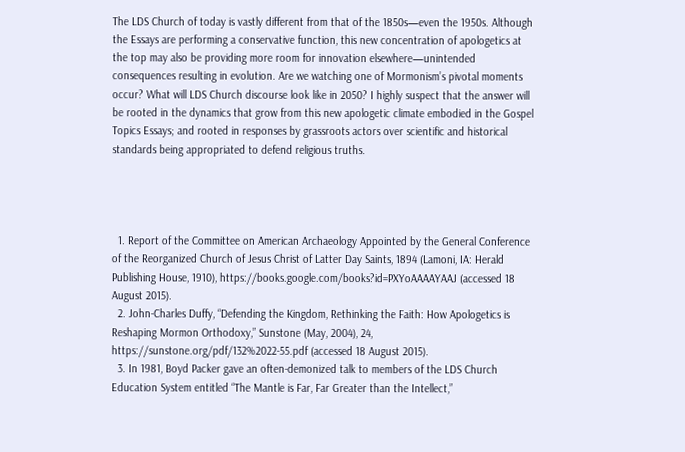The LDS Church of today is vastly different from that of the 1850s—even the 1950s. Although the Essays are performing a conservative function, this new concentration of apologetics at the top may also be providing more room for innovation elsewhere—unintended consequences resulting in evolution. Are we watching one of Mormonism’s pivotal moments occur? What will LDS Church discourse look like in 2050? I highly suspect that the answer will be rooted in the dynamics that grow from this new apologetic climate embodied in the Gospel Topics Essays; and rooted in responses by grassroots actors over scientific and historical standards being appropriated to defend religious truths.




  1. Report of the Committee on American Archaeology Appointed by the General Conference of the Reorganized Church of Jesus Christ of Latter Day Saints, 1894 (Lamoni, IA: Herald Publishing House, 1910), https://books.google.com/books?id=PXYoAAAAYAAJ (accessed 18 August 2015).
  2. John-Charles Duffy, “Defending the Kingdom, Rethinking the Faith: How Apologetics is Reshaping Mormon Orthodoxy,” Sunstone (May, 2004), 24, https://sunstone.org/pdf/132%2022-55.pdf (accessed 18 August 2015).
  3. In 1981, Boyd Packer gave an often-demonized talk to members of the LDS Church Education System entitled “The Mantle is Far, Far Greater than the Intellect,”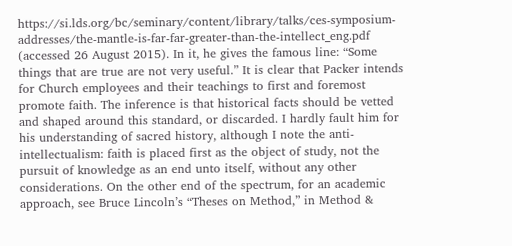https://si.lds.org/bc/seminary/content/library/talks/ces-symposium-addresses/the-mantle-is-far-far-greater-than-the-intellect_eng.pdf (accessed 26 August 2015). In it, he gives the famous line: “Some things that are true are not very useful.” It is clear that Packer intends for Church employees and their teachings to first and foremost promote faith. The inference is that historical facts should be vetted and shaped around this standard, or discarded. I hardly fault him for his understanding of sacred history, although I note the anti-intellectualism: faith is placed first as the object of study, not the pursuit of knowledge as an end unto itself, without any other considerations. On the other end of the spectrum, for an academic approach, see Bruce Lincoln’s “Theses on Method,” in Method &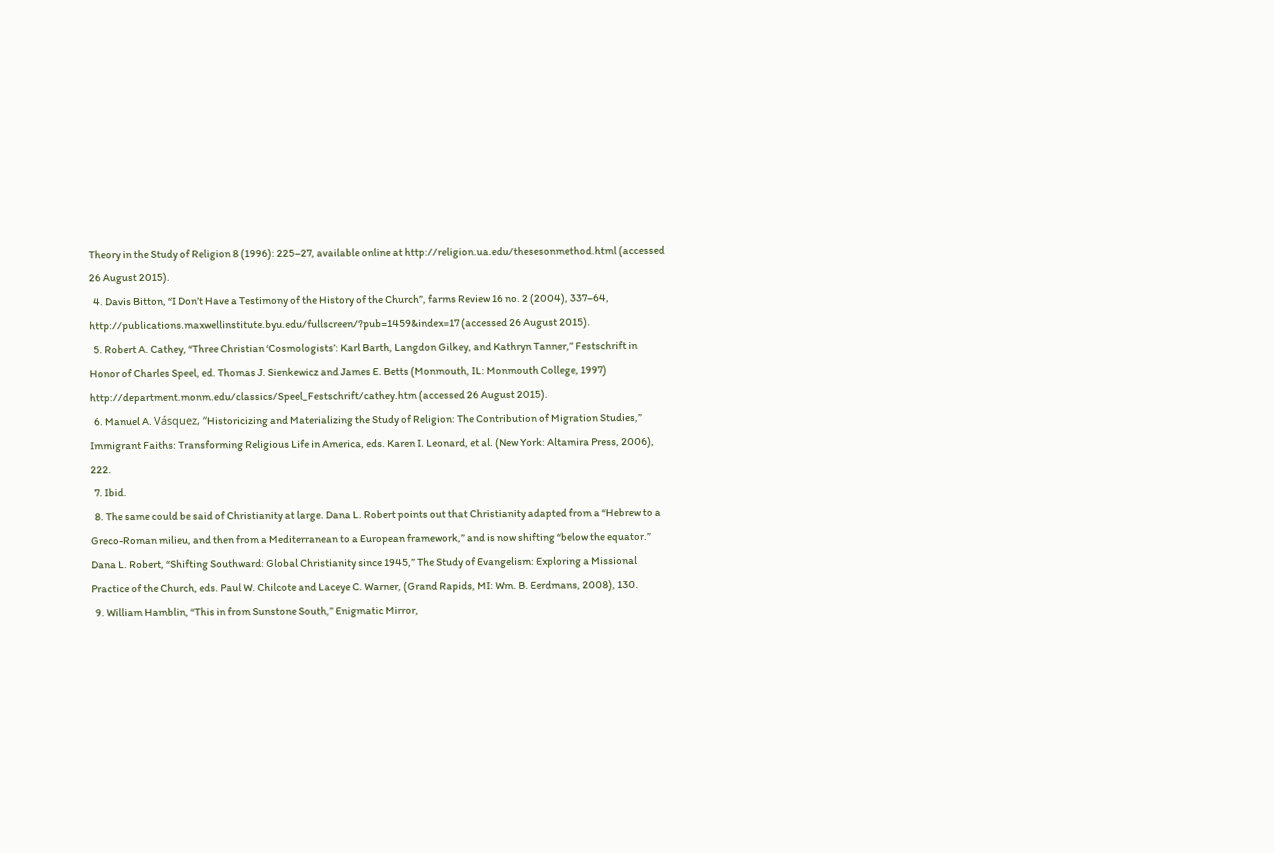Theory in the Study of Religion 8 (1996): 225–27, available online at http://religion.ua.edu/thesesonmethod.html (accessed 26 August 2015).
  4. Davis Bitton, “I Don’t Have a Testimony of the History of the Church”, farms Review 16 no. 2 (2004), 337–64, http://publications.maxwellinstitute.byu.edu/fullscreen/?pub=1459&index=17 (accessed 26 August 2015).
  5. Robert A. Cathey, “Three Christian ‘Cosmologists’: Karl Barth, Langdon Gilkey, and Kathryn Tanner,” Festschrift in Honor of Charles Speel, ed. Thomas J. Sienkewicz and James E. Betts (Monmouth, IL: Monmouth College, 1997) http://department.monm.edu/classics/Speel_Festschrift/cathey.htm (accessed 26 August 2015).
  6. Manuel A. Vásquez, “Historicizing and Materializing the Study of Religion: The Contribution of Migration Studies,” Immigrant Faiths: Transforming Religious Life in America, eds. Karen I. Leonard, et al. (New York: Altamira Press, 2006), 222.
  7. Ibid.
  8. The same could be said of Christianity at large. Dana L. Robert points out that Christianity adapted from a “Hebrew to a Greco-Roman milieu, and then from a Mediterranean to a European framework,” and is now shifting “below the equator.” Dana L. Robert, “Shifting Southward: Global Christianity since 1945,” The Study of Evangelism: Exploring a Missional Practice of the Church, eds. Paul W. Chilcote and Laceye C. Warner, (Grand Rapids, MI: Wm. B. Eerdmans, 2008), 130.
  9. William Hamblin, “This in from Sunstone South,” Enigmatic Mirror,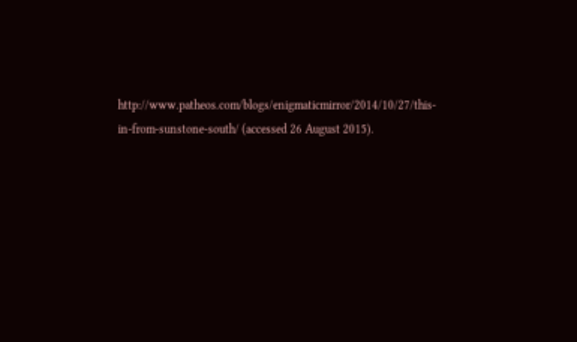http://www.patheos.com/blogs/enigmaticmirror/2014/10/27/this-in-from-sunstone-south/ (accessed 26 August 2015).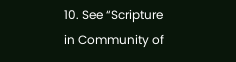10. See “Scripture in Community of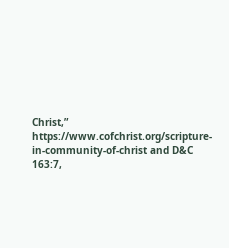Christ,” https://www.cofchrist.org/scripture-in-community-of-christ and D&C 163:7,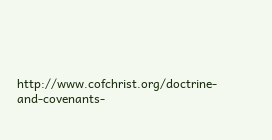http://www.cofchrist.org/doctrine-and-covenants-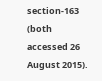section-163 (both accessed 26 August 2015).